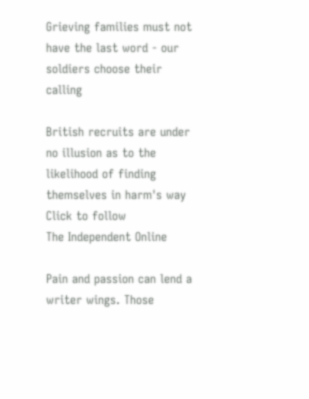Grieving families must not have the last word - our soldiers choose their calling

British recruits are under no illusion as to the likelihood of finding themselves in harm's way
Click to follow
The Independent Online

Pain and passion can lend a writer wings. Those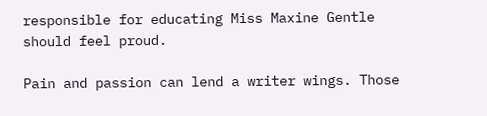responsible for educating Miss Maxine Gentle should feel proud.

Pain and passion can lend a writer wings. Those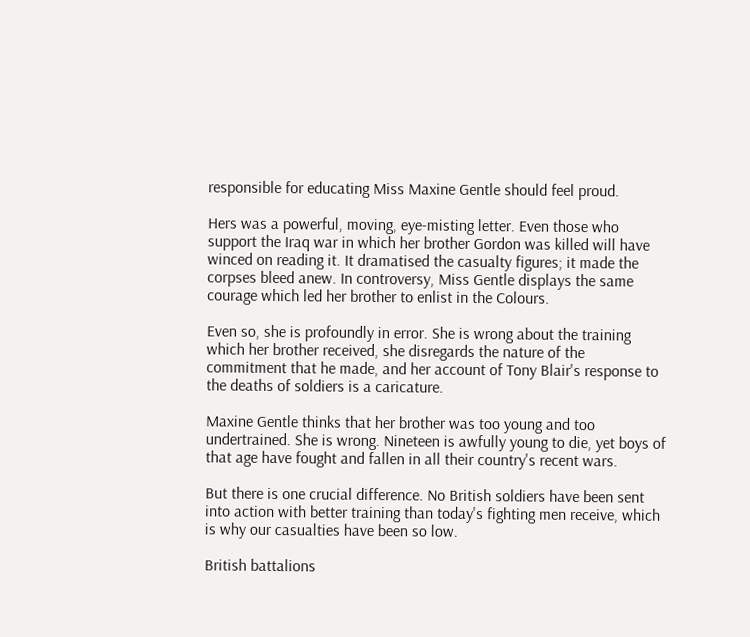responsible for educating Miss Maxine Gentle should feel proud.

Hers was a powerful, moving, eye-misting letter. Even those who support the Iraq war in which her brother Gordon was killed will have winced on reading it. It dramatised the casualty figures; it made the corpses bleed anew. In controversy, Miss Gentle displays the same courage which led her brother to enlist in the Colours.

Even so, she is profoundly in error. She is wrong about the training which her brother received, she disregards the nature of the commitment that he made, and her account of Tony Blair's response to the deaths of soldiers is a caricature.

Maxine Gentle thinks that her brother was too young and too undertrained. She is wrong. Nineteen is awfully young to die, yet boys of that age have fought and fallen in all their country's recent wars.

But there is one crucial difference. No British soldiers have been sent into action with better training than today's fighting men receive, which is why our casualties have been so low.

British battalions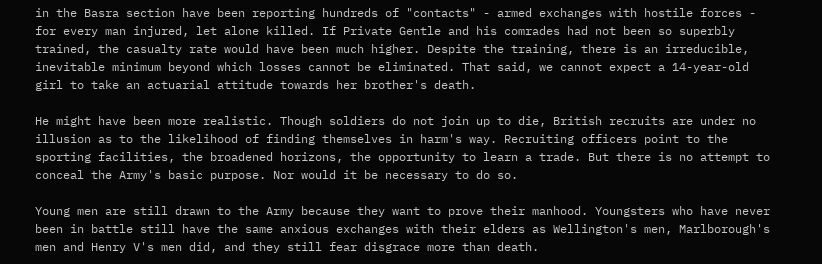in the Basra section have been reporting hundreds of "contacts" - armed exchanges with hostile forces - for every man injured, let alone killed. If Private Gentle and his comrades had not been so superbly trained, the casualty rate would have been much higher. Despite the training, there is an irreducible, inevitable minimum beyond which losses cannot be eliminated. That said, we cannot expect a 14-year-old girl to take an actuarial attitude towards her brother's death.

He might have been more realistic. Though soldiers do not join up to die, British recruits are under no illusion as to the likelihood of finding themselves in harm's way. Recruiting officers point to the sporting facilities, the broadened horizons, the opportunity to learn a trade. But there is no attempt to conceal the Army's basic purpose. Nor would it be necessary to do so.

Young men are still drawn to the Army because they want to prove their manhood. Youngsters who have never been in battle still have the same anxious exchanges with their elders as Wellington's men, Marlborough's men and Henry V's men did, and they still fear disgrace more than death.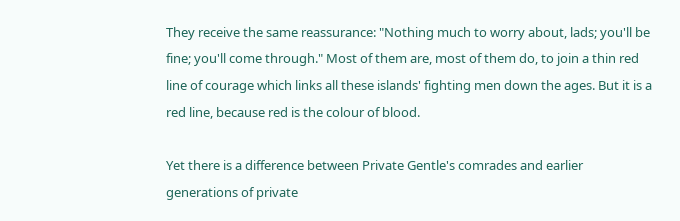They receive the same reassurance: "Nothing much to worry about, lads; you'll be fine; you'll come through." Most of them are, most of them do, to join a thin red line of courage which links all these islands' fighting men down the ages. But it is a red line, because red is the colour of blood.

Yet there is a difference between Private Gentle's comrades and earlier generations of private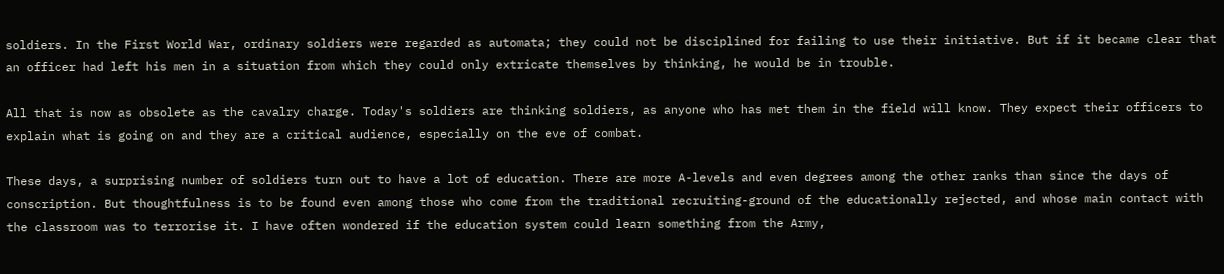soldiers. In the First World War, ordinary soldiers were regarded as automata; they could not be disciplined for failing to use their initiative. But if it became clear that an officer had left his men in a situation from which they could only extricate themselves by thinking, he would be in trouble.

All that is now as obsolete as the cavalry charge. Today's soldiers are thinking soldiers, as anyone who has met them in the field will know. They expect their officers to explain what is going on and they are a critical audience, especially on the eve of combat.

These days, a surprising number of soldiers turn out to have a lot of education. There are more A-levels and even degrees among the other ranks than since the days of conscription. But thoughtfulness is to be found even among those who come from the traditional recruiting-ground of the educationally rejected, and whose main contact with the classroom was to terrorise it. I have often wondered if the education system could learn something from the Army,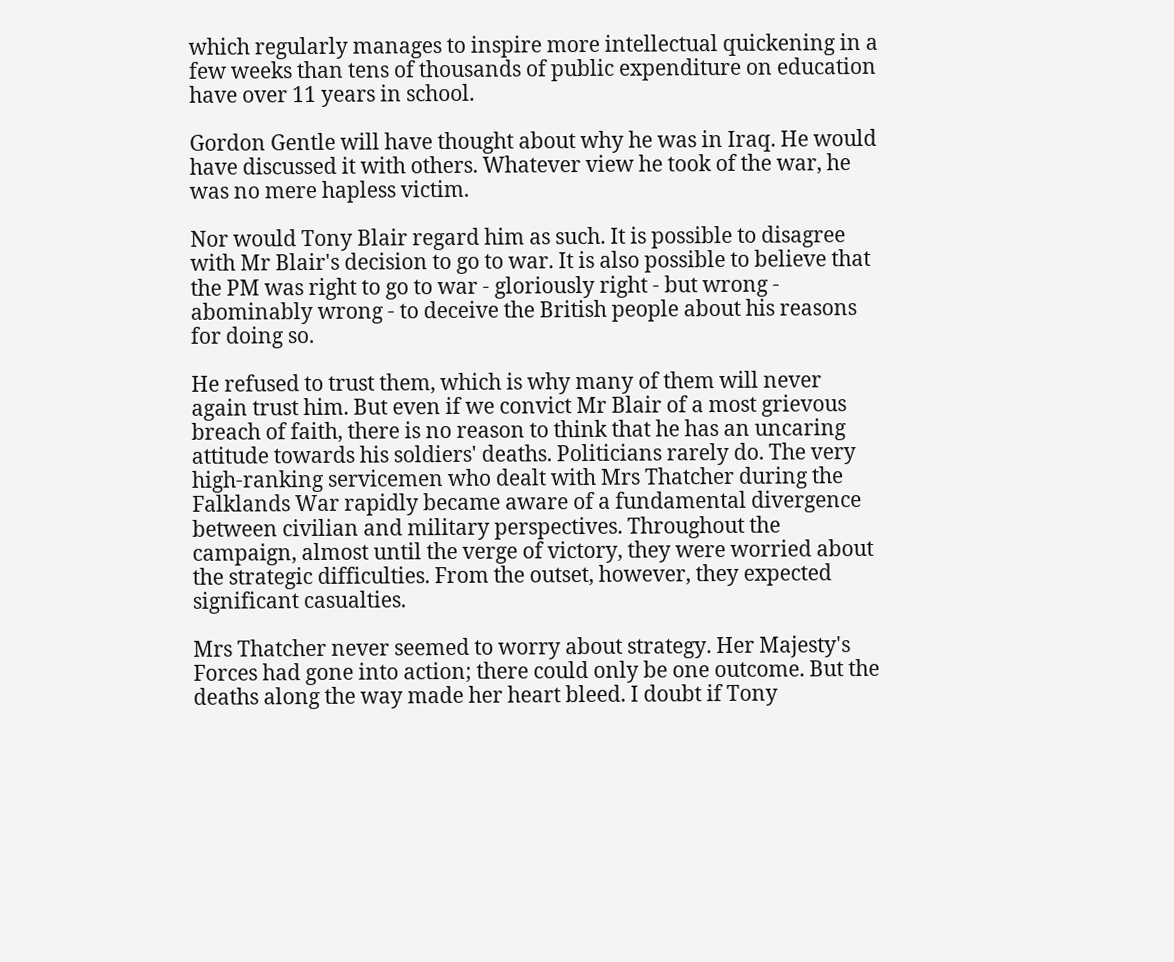which regularly manages to inspire more intellectual quickening in a few weeks than tens of thousands of public expenditure on education have over 11 years in school.

Gordon Gentle will have thought about why he was in Iraq. He would have discussed it with others. Whatever view he took of the war, he was no mere hapless victim.

Nor would Tony Blair regard him as such. It is possible to disagree with Mr Blair's decision to go to war. It is also possible to believe that the PM was right to go to war - gloriously right - but wrong - abominably wrong - to deceive the British people about his reasons for doing so.

He refused to trust them, which is why many of them will never again trust him. But even if we convict Mr Blair of a most grievous breach of faith, there is no reason to think that he has an uncaring attitude towards his soldiers' deaths. Politicians rarely do. The very high-ranking servicemen who dealt with Mrs Thatcher during the Falklands War rapidly became aware of a fundamental divergence between civilian and military perspectives. Throughout the campaign, almost until the verge of victory, they were worried about the strategic difficulties. From the outset, however, they expected significant casualties.

Mrs Thatcher never seemed to worry about strategy. Her Majesty's Forces had gone into action; there could only be one outcome. But the deaths along the way made her heart bleed. I doubt if Tony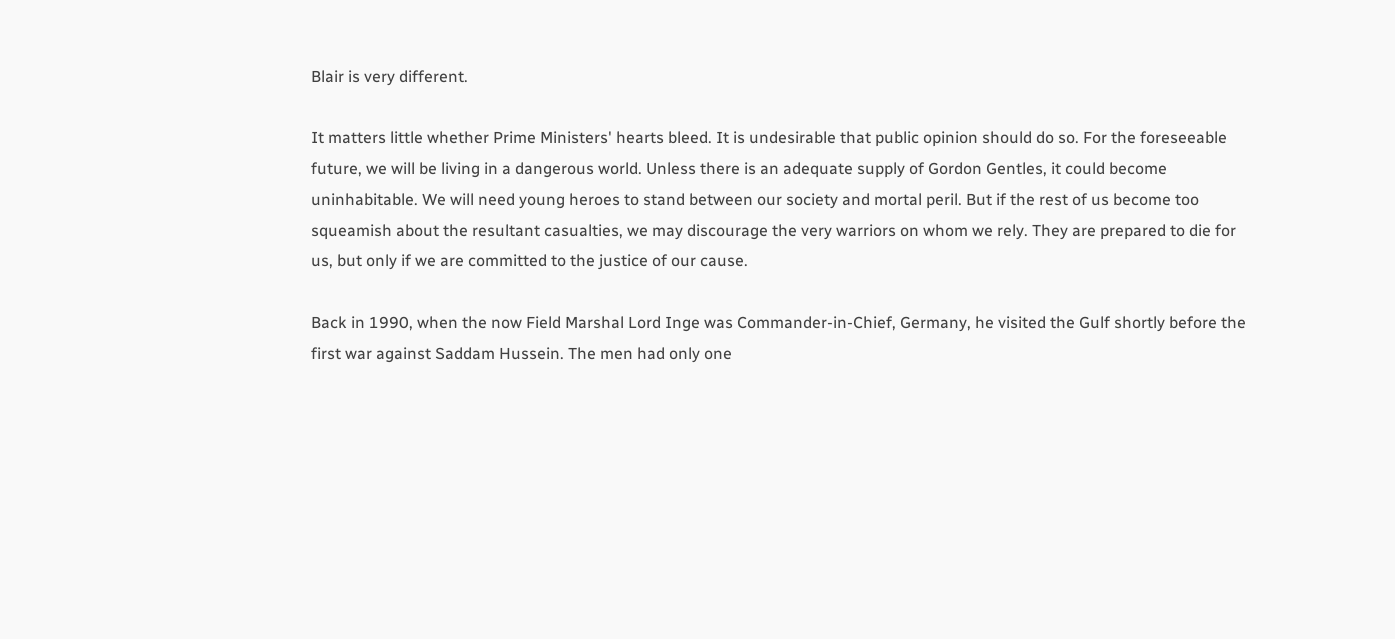Blair is very different.

It matters little whether Prime Ministers' hearts bleed. It is undesirable that public opinion should do so. For the foreseeable future, we will be living in a dangerous world. Unless there is an adequate supply of Gordon Gentles, it could become uninhabitable. We will need young heroes to stand between our society and mortal peril. But if the rest of us become too squeamish about the resultant casualties, we may discourage the very warriors on whom we rely. They are prepared to die for us, but only if we are committed to the justice of our cause.

Back in 1990, when the now Field Marshal Lord Inge was Commander-in-Chief, Germany, he visited the Gulf shortly before the first war against Saddam Hussein. The men had only one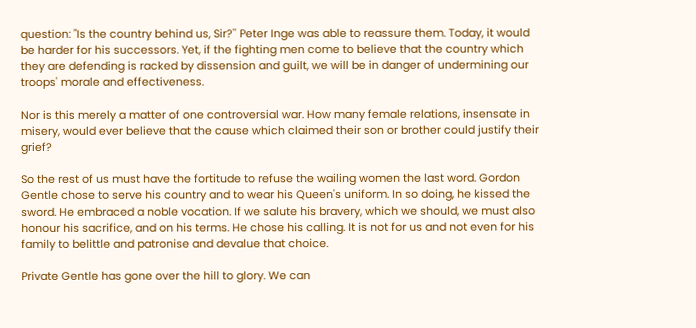question: "Is the country behind us, Sir?'' Peter Inge was able to reassure them. Today, it would be harder for his successors. Yet, if the fighting men come to believe that the country which they are defending is racked by dissension and guilt, we will be in danger of undermining our troops' morale and effectiveness.

Nor is this merely a matter of one controversial war. How many female relations, insensate in misery, would ever believe that the cause which claimed their son or brother could justify their grief?

So the rest of us must have the fortitude to refuse the wailing women the last word. Gordon Gentle chose to serve his country and to wear his Queen's uniform. In so doing, he kissed the sword. He embraced a noble vocation. If we salute his bravery, which we should, we must also honour his sacrifice, and on his terms. He chose his calling. It is not for us and not even for his family to belittle and patronise and devalue that choice.

Private Gentle has gone over the hill to glory. We can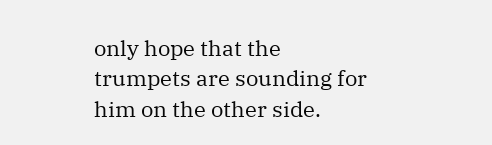only hope that the trumpets are sounding for him on the other side.